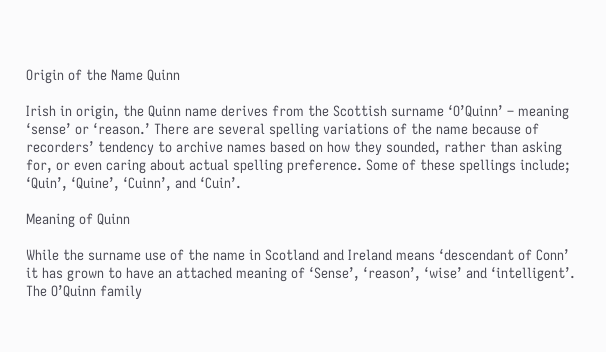Origin of the Name Quinn

Irish in origin, the Quinn name derives from the Scottish surname ‘O’Quinn’ – meaning ‘sense’ or ‘reason.’ There are several spelling variations of the name because of recorders’ tendency to archive names based on how they sounded, rather than asking for, or even caring about actual spelling preference. Some of these spellings include; ‘Quin’, ‘Quine’, ‘Cuinn’, and ‘Cuin’.

Meaning of Quinn

While the surname use of the name in Scotland and Ireland means ‘descendant of Conn’ it has grown to have an attached meaning of ‘Sense’, ‘reason’, ‘wise’ and ‘intelligent’. The O’Quinn family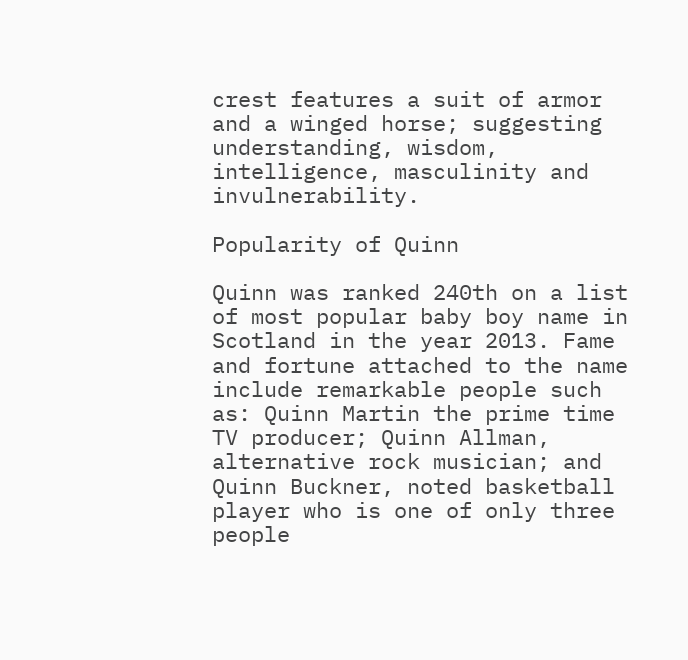crest features a suit of armor and a winged horse; suggesting understanding, wisdom, intelligence, masculinity and invulnerability.

Popularity of Quinn

Quinn was ranked 240th on a list of most popular baby boy name in Scotland in the year 2013. Fame and fortune attached to the name include remarkable people such as: Quinn Martin the prime time TV producer; Quinn Allman, alternative rock musician; and Quinn Buckner, noted basketball player who is one of only three people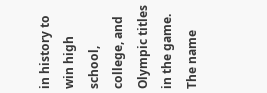in history to win high school, college, and Olympic titles in the game. The name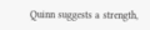Quinn suggests a strength,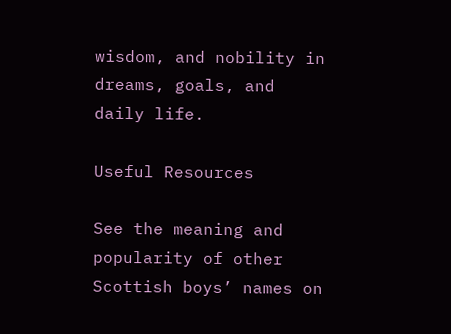wisdom, and nobility in dreams, goals, and daily life.

Useful Resources

See the meaning and popularity of other Scottish boys’ names on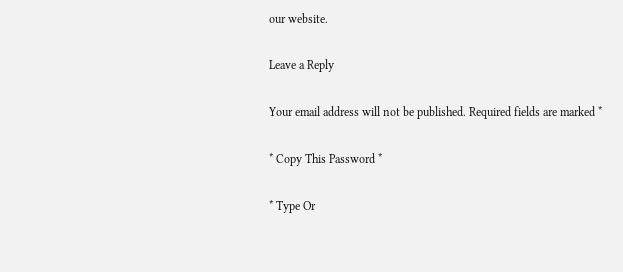our website.

Leave a Reply

Your email address will not be published. Required fields are marked *

* Copy This Password *

* Type Or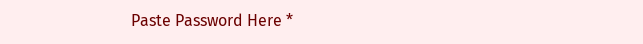Paste Password Here *